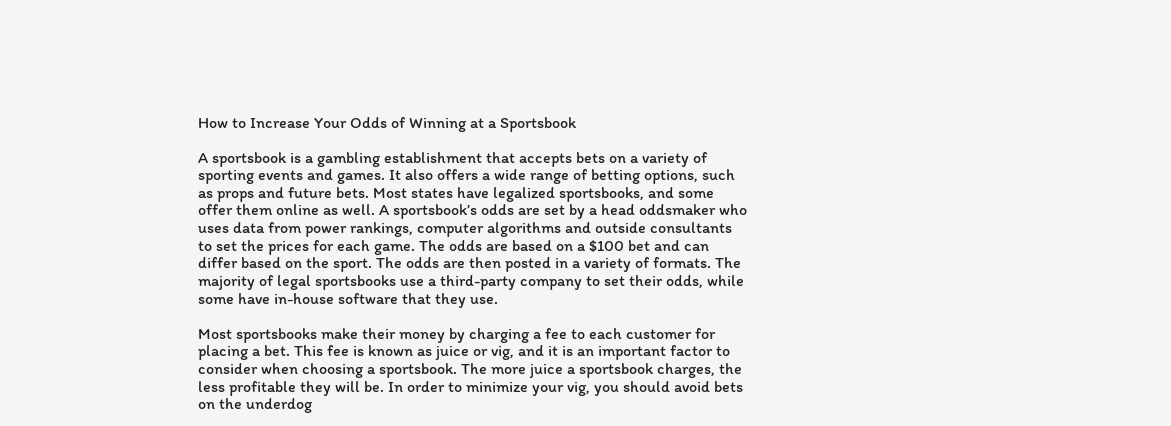How to Increase Your Odds of Winning at a Sportsbook

A sportsbook is a gambling establishment that accepts bets on a variety of sporting events and games. It also offers a wide range of betting options, such as props and future bets. Most states have legalized sportsbooks, and some offer them online as well. A sportsbook’s odds are set by a head oddsmaker who uses data from power rankings, computer algorithms and outside consultants to set the prices for each game. The odds are based on a $100 bet and can differ based on the sport. The odds are then posted in a variety of formats. The majority of legal sportsbooks use a third-party company to set their odds, while some have in-house software that they use.

Most sportsbooks make their money by charging a fee to each customer for placing a bet. This fee is known as juice or vig, and it is an important factor to consider when choosing a sportsbook. The more juice a sportsbook charges, the less profitable they will be. In order to minimize your vig, you should avoid bets on the underdog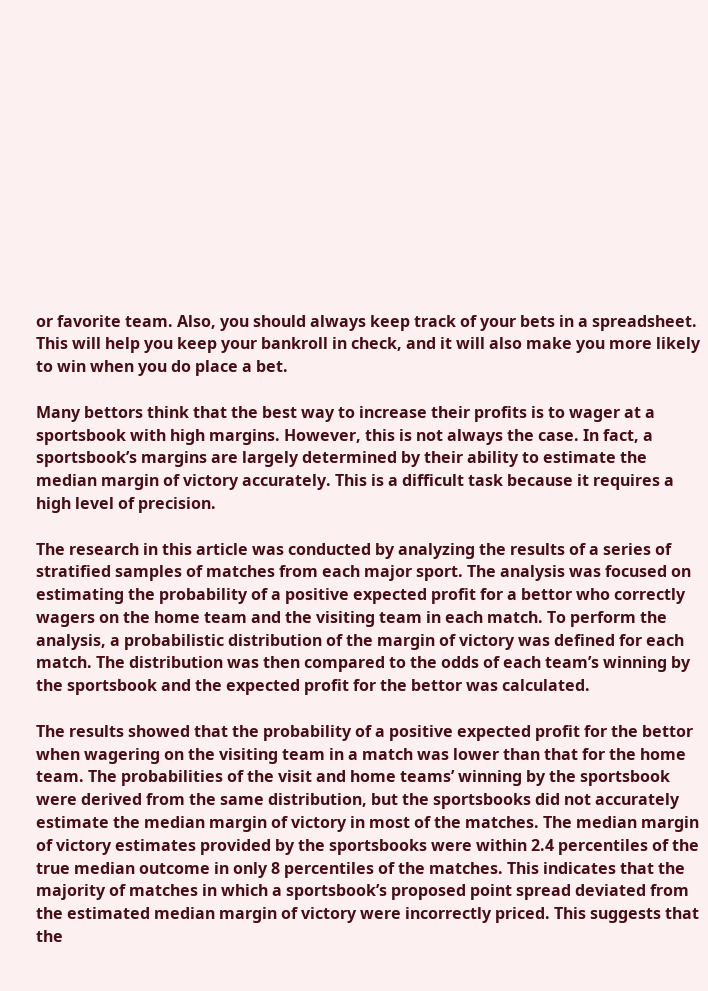or favorite team. Also, you should always keep track of your bets in a spreadsheet. This will help you keep your bankroll in check, and it will also make you more likely to win when you do place a bet.

Many bettors think that the best way to increase their profits is to wager at a sportsbook with high margins. However, this is not always the case. In fact, a sportsbook’s margins are largely determined by their ability to estimate the median margin of victory accurately. This is a difficult task because it requires a high level of precision.

The research in this article was conducted by analyzing the results of a series of stratified samples of matches from each major sport. The analysis was focused on estimating the probability of a positive expected profit for a bettor who correctly wagers on the home team and the visiting team in each match. To perform the analysis, a probabilistic distribution of the margin of victory was defined for each match. The distribution was then compared to the odds of each team’s winning by the sportsbook and the expected profit for the bettor was calculated.

The results showed that the probability of a positive expected profit for the bettor when wagering on the visiting team in a match was lower than that for the home team. The probabilities of the visit and home teams’ winning by the sportsbook were derived from the same distribution, but the sportsbooks did not accurately estimate the median margin of victory in most of the matches. The median margin of victory estimates provided by the sportsbooks were within 2.4 percentiles of the true median outcome in only 8 percentiles of the matches. This indicates that the majority of matches in which a sportsbook’s proposed point spread deviated from the estimated median margin of victory were incorrectly priced. This suggests that the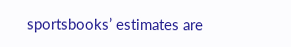sportsbooks’ estimates are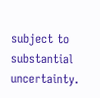subject to substantial uncertainty.